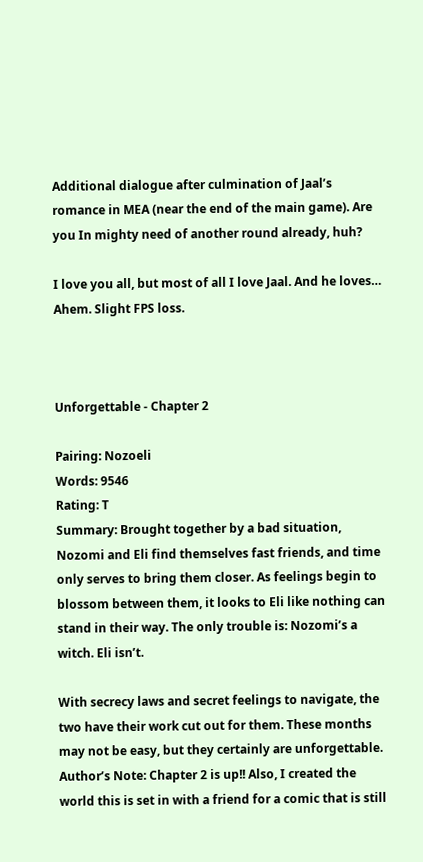Additional dialogue after culmination of Jaal’s romance in MEA (near the end of the main game). Are you In mighty need of another round already, huh?

I love you all, but most of all I love Jaal. And he loves… Ahem. Slight FPS loss.



Unforgettable - Chapter 2

Pairing: Nozoeli
Words: 9546
Rating: T
Summary: Brought together by a bad situation, Nozomi and Eli find themselves fast friends, and time only serves to bring them closer. As feelings begin to blossom between them, it looks to Eli like nothing can stand in their way. The only trouble is: Nozomi’s a witch. Eli isn’t.

With secrecy laws and secret feelings to navigate, the two have their work cut out for them. These months may not be easy, but they certainly are unforgettable.
Author’s Note: Chapter 2 is up!! Also, I created the world this is set in with a friend for a comic that is still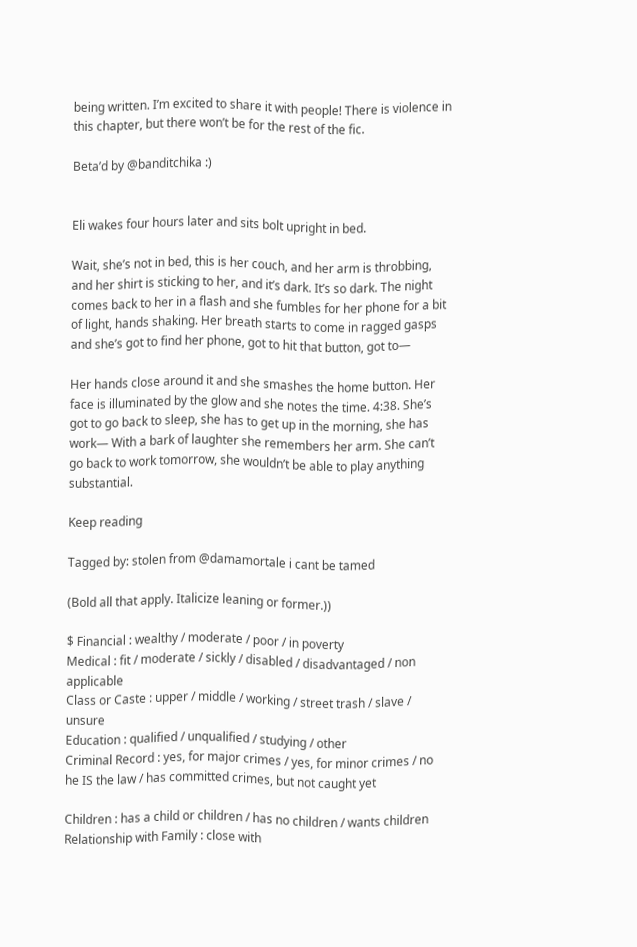being written. I’m excited to share it with people! There is violence in this chapter, but there won’t be for the rest of the fic.

Beta’d by @banditchika :)


Eli wakes four hours later and sits bolt upright in bed.

Wait, she’s not in bed, this is her couch, and her arm is throbbing, and her shirt is sticking to her, and it’s dark. It’s so dark. The night comes back to her in a flash and she fumbles for her phone for a bit of light, hands shaking. Her breath starts to come in ragged gasps and she’s got to find her phone, got to hit that button, got to—

Her hands close around it and she smashes the home button. Her face is illuminated by the glow and she notes the time. 4:38. She’s got to go back to sleep, she has to get up in the morning, she has work— With a bark of laughter she remembers her arm. She can’t go back to work tomorrow, she wouldn’t be able to play anything substantial.

Keep reading

Tagged by: stolen from @damamortale i cant be tamed

(Bold all that apply. Italicize leaning or former.))

$ Financial : wealthy / moderate / poor / in poverty
Medical : fit / moderate / sickly / disabled / disadvantaged / non applicable
Class or Caste : upper / middle / working / street trash / slave / unsure
Education : qualified / unqualified / studying / other
Criminal Record : yes, for major crimes / yes, for minor crimes / no he IS the law / has committed crimes, but not caught yet

Children : has a child or children / has no children / wants children
Relationship with Family : close with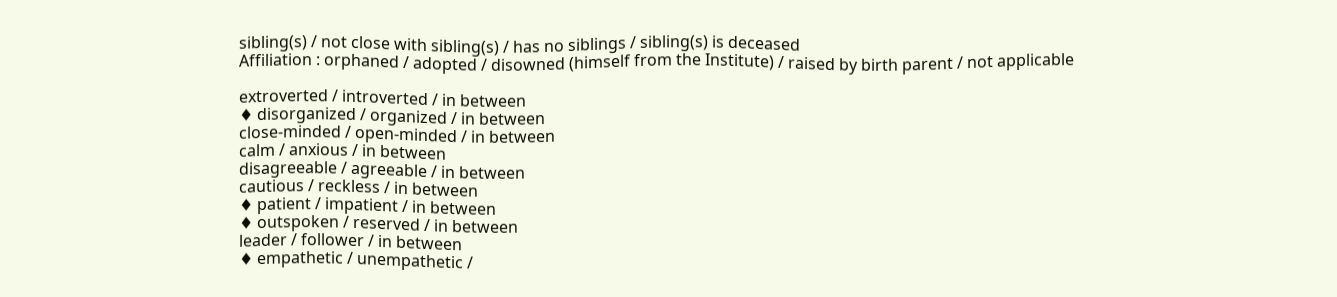sibling(s) / not close with sibling(s) / has no siblings / sibling(s) is deceased
Affiliation : orphaned / adopted / disowned (himself from the Institute) / raised by birth parent / not applicable

extroverted / introverted / in between
♦ disorganized / organized / in between
close-minded / open-minded / in between
calm / anxious / in between
disagreeable / agreeable / in between
cautious / reckless / in between
♦ patient / impatient / in between
♦ outspoken / reserved / in between
leader / follower / in between
♦ empathetic / unempathetic /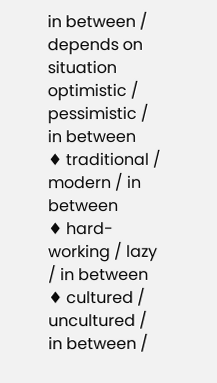in between / depends on situation
optimistic / pessimistic / in between
♦ traditional / modern / in between
♦ hard-working / lazy / in between
♦ cultured / uncultured / in between /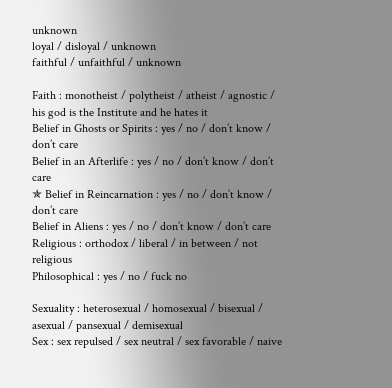unknown
loyal / disloyal / unknown
faithful / unfaithful / unknown

Faith : monotheist / polytheist / atheist / agnostic / his god is the Institute and he hates it
Belief in Ghosts or Spirits : yes / no / don’t know / don’t care
Belief in an Afterlife : yes / no / don’t know / don’t care
✯ Belief in Reincarnation : yes / no / don’t know / don’t care
Belief in Aliens : yes / no / don’t know / don’t care
Religious : orthodox / liberal / in between / not religious
Philosophical : yes / no / fuck no

Sexuality : heterosexual / homosexual / bisexual / asexual / pansexual / demisexual
Sex : sex repulsed / sex neutral / sex favorable / naive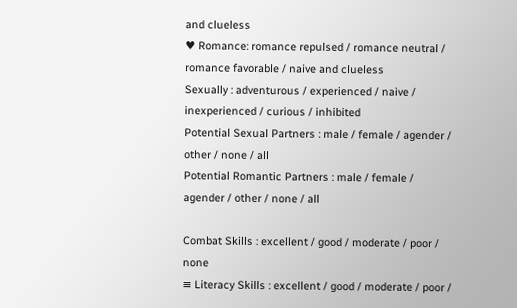and clueless
♥ Romance: romance repulsed / romance neutral / romance favorable / naive and clueless
Sexually : adventurous / experienced / naive / inexperienced / curious / inhibited
Potential Sexual Partners : male / female / agender / other / none / all
Potential Romantic Partners : male / female / agender / other / none / all

Combat Skills : excellent / good / moderate / poor / none
≡ Literacy Skills : excellent / good / moderate / poor /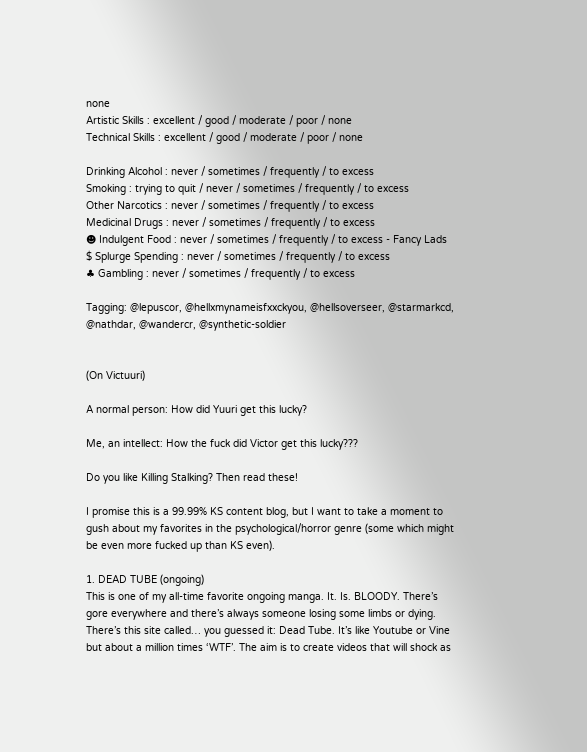none
Artistic Skills : excellent / good / moderate / poor / none
Technical Skills : excellent / good / moderate / poor / none

Drinking Alcohol : never / sometimes / frequently / to excess
Smoking : trying to quit / never / sometimes / frequently / to excess
Other Narcotics : never / sometimes / frequently / to excess
Medicinal Drugs : never / sometimes / frequently / to excess
☻ Indulgent Food : never / sometimes / frequently / to excess - Fancy Lads
$ Splurge Spending : never / sometimes / frequently / to excess
♣ Gambling : never / sometimes / frequently / to excess

Tagging: @lepuscor, @hellxmynameisfxxckyou, @hellsoverseer, @starmarkcd, @nathdar, @wandercr, @synthetic-soldier


(On Victuuri)

A normal person: How did Yuuri get this lucky?

Me, an intellect: How the fuck did Victor get this lucky???

Do you like Killing Stalking? Then read these!

I promise this is a 99.99% KS content blog, but I want to take a moment to gush about my favorites in the psychological/horror genre (some which might be even more fucked up than KS even).

1. DEAD TUBE (ongoing)
This is one of my all-time favorite ongoing manga. It. Is. BLOODY. There’s gore everywhere and there’s always someone losing some limbs or dying.
There’s this site called… you guessed it: Dead Tube. It’s like Youtube or Vine but about a million times ‘WTF’. The aim is to create videos that will shock as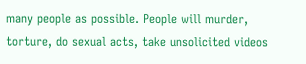many people as possible. People will murder, torture, do sexual acts, take unsolicited videos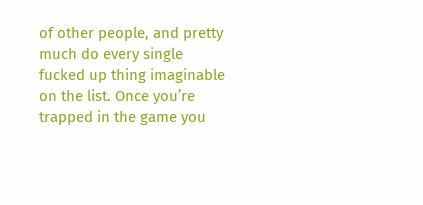of other people, and pretty much do every single fucked up thing imaginable on the list. Once you’re trapped in the game you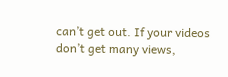can’t get out. If your videos don’t get many views,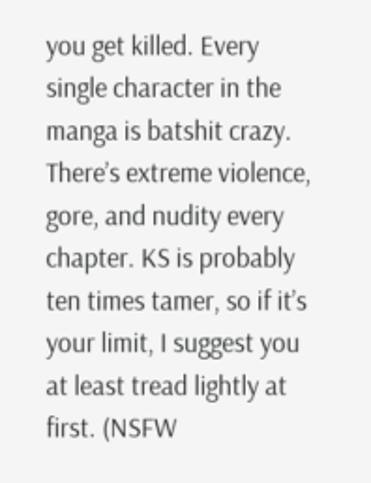you get killed. Every single character in the manga is batshit crazy. There’s extreme violence, gore, and nudity every chapter. KS is probably ten times tamer, so if it’s your limit, I suggest you at least tread lightly at first. (NSFW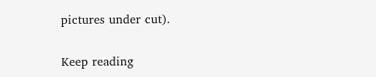pictures under cut).

Keep reading